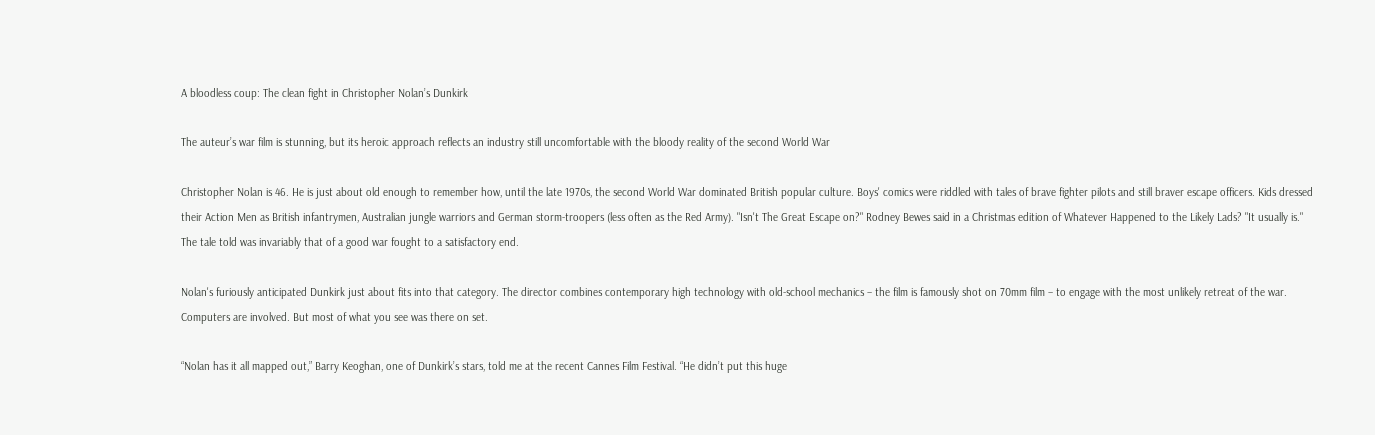A bloodless coup: The clean fight in Christopher Nolan’s Dunkirk

The auteur’s war film is stunning, but its heroic approach reflects an industry still uncomfortable with the bloody reality of the second World War

Christopher Nolan is 46. He is just about old enough to remember how, until the late 1970s, the second World War dominated British popular culture. Boys' comics were riddled with tales of brave fighter pilots and still braver escape officers. Kids dressed their Action Men as British infantrymen, Australian jungle warriors and German storm-troopers (less often as the Red Army). "Isn't The Great Escape on?" Rodney Bewes said in a Christmas edition of Whatever Happened to the Likely Lads? "It usually is." The tale told was invariably that of a good war fought to a satisfactory end.

Nolan's furiously anticipated Dunkirk just about fits into that category. The director combines contemporary high technology with old-school mechanics – the film is famously shot on 70mm film – to engage with the most unlikely retreat of the war. Computers are involved. But most of what you see was there on set.

“Nolan has it all mapped out,” Barry Keoghan, one of Dunkirk’s stars, told me at the recent Cannes Film Festival. “He didn’t put this huge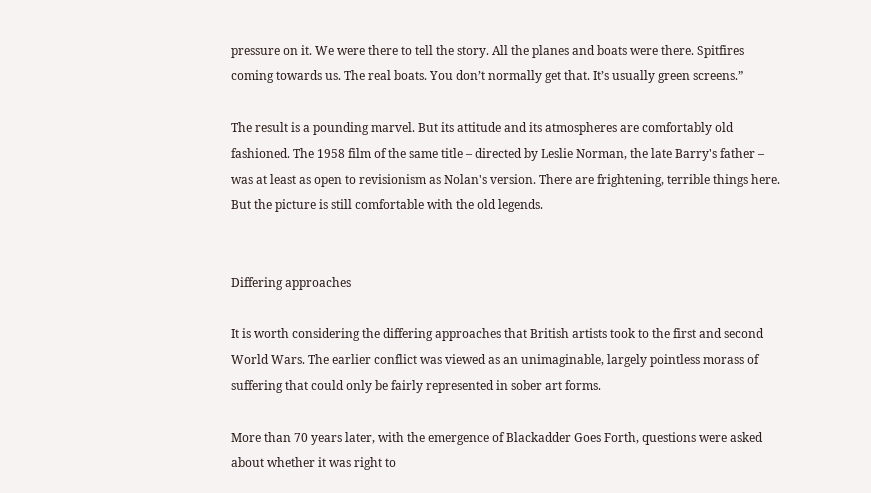pressure on it. We were there to tell the story. All the planes and boats were there. Spitfires coming towards us. The real boats. You don’t normally get that. It’s usually green screens.”

The result is a pounding marvel. But its attitude and its atmospheres are comfortably old fashioned. The 1958 film of the same title – directed by Leslie Norman, the late Barry's father – was at least as open to revisionism as Nolan's version. There are frightening, terrible things here. But the picture is still comfortable with the old legends.


Differing approaches

It is worth considering the differing approaches that British artists took to the first and second World Wars. The earlier conflict was viewed as an unimaginable, largely pointless morass of suffering that could only be fairly represented in sober art forms.

More than 70 years later, with the emergence of Blackadder Goes Forth, questions were asked about whether it was right to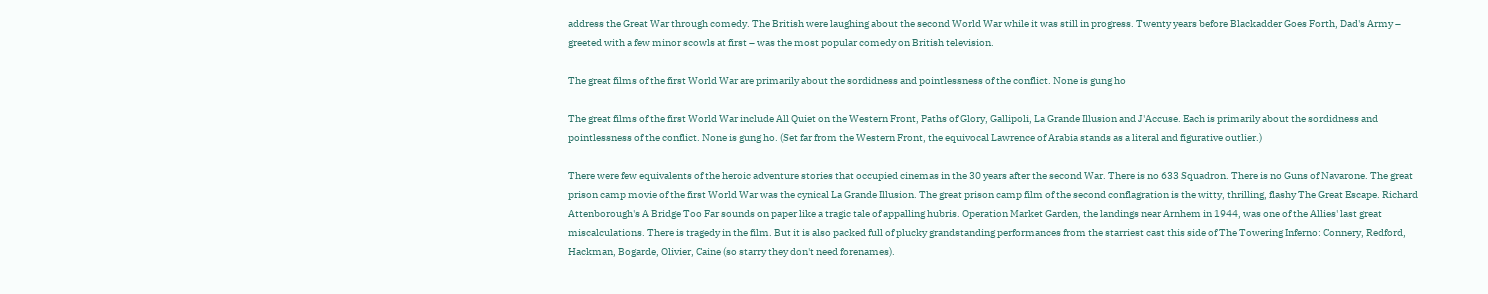address the Great War through comedy. The British were laughing about the second World War while it was still in progress. Twenty years before Blackadder Goes Forth, Dad's Army – greeted with a few minor scowls at first – was the most popular comedy on British television.

The great films of the first World War are primarily about the sordidness and pointlessness of the conflict. None is gung ho

The great films of the first World War include All Quiet on the Western Front, Paths of Glory, Gallipoli, La Grande Illusion and J'Accuse. Each is primarily about the sordidness and pointlessness of the conflict. None is gung ho. (Set far from the Western Front, the equivocal Lawrence of Arabia stands as a literal and figurative outlier.)

There were few equivalents of the heroic adventure stories that occupied cinemas in the 30 years after the second War. There is no 633 Squadron. There is no Guns of Navarone. The great prison camp movie of the first World War was the cynical La Grande Illusion. The great prison camp film of the second conflagration is the witty, thrilling, flashy The Great Escape. Richard Attenborough's A Bridge Too Far sounds on paper like a tragic tale of appalling hubris. Operation Market Garden, the landings near Arnhem in 1944, was one of the Allies' last great miscalculations. There is tragedy in the film. But it is also packed full of plucky grandstanding performances from the starriest cast this side of The Towering Inferno: Connery, Redford, Hackman, Bogarde, Olivier, Caine (so starry they don't need forenames).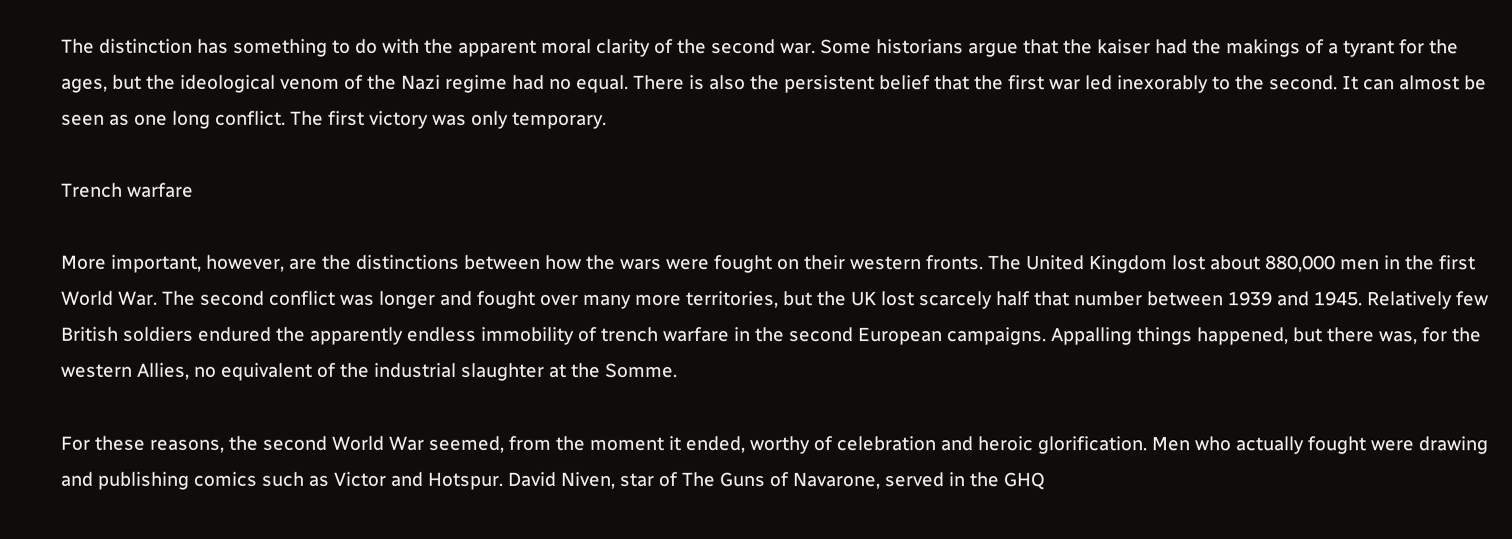The distinction has something to do with the apparent moral clarity of the second war. Some historians argue that the kaiser had the makings of a tyrant for the ages, but the ideological venom of the Nazi regime had no equal. There is also the persistent belief that the first war led inexorably to the second. It can almost be seen as one long conflict. The first victory was only temporary.

Trench warfare

More important, however, are the distinctions between how the wars were fought on their western fronts. The United Kingdom lost about 880,000 men in the first World War. The second conflict was longer and fought over many more territories, but the UK lost scarcely half that number between 1939 and 1945. Relatively few British soldiers endured the apparently endless immobility of trench warfare in the second European campaigns. Appalling things happened, but there was, for the western Allies, no equivalent of the industrial slaughter at the Somme.

For these reasons, the second World War seemed, from the moment it ended, worthy of celebration and heroic glorification. Men who actually fought were drawing and publishing comics such as Victor and Hotspur. David Niven, star of The Guns of Navarone, served in the GHQ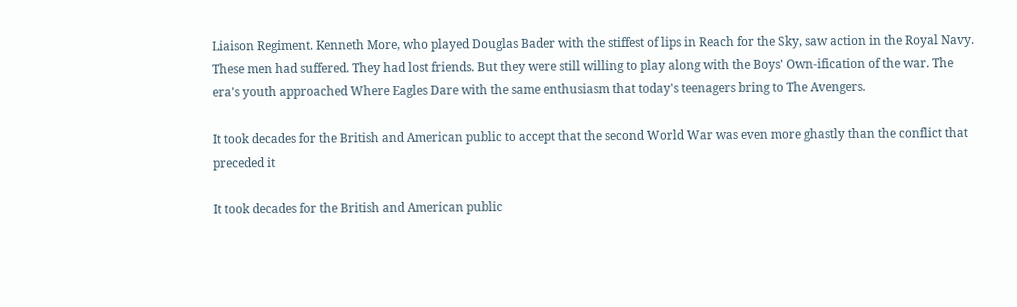Liaison Regiment. Kenneth More, who played Douglas Bader with the stiffest of lips in Reach for the Sky, saw action in the Royal Navy. These men had suffered. They had lost friends. But they were still willing to play along with the Boys' Own-ification of the war. The era's youth approached Where Eagles Dare with the same enthusiasm that today's teenagers bring to The Avengers.

It took decades for the British and American public to accept that the second World War was even more ghastly than the conflict that preceded it

It took decades for the British and American public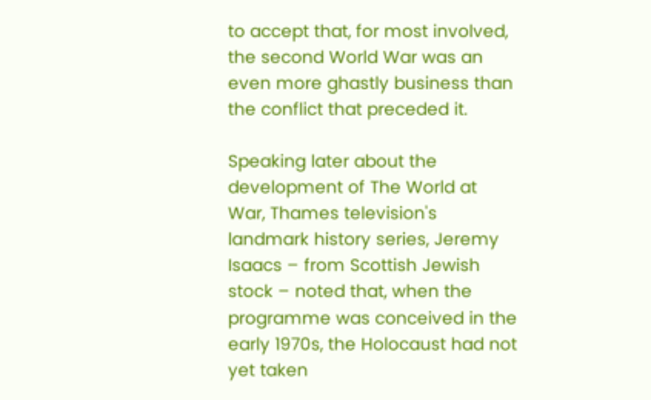to accept that, for most involved, the second World War was an even more ghastly business than the conflict that preceded it.

Speaking later about the development of The World at War, Thames television's landmark history series, Jeremy Isaacs – from Scottish Jewish stock – noted that, when the programme was conceived in the early 1970s, the Holocaust had not yet taken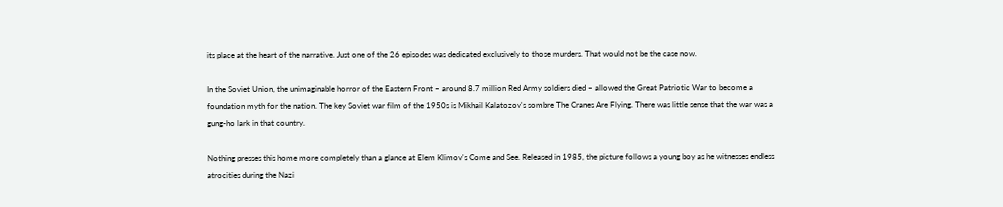its place at the heart of the narrative. Just one of the 26 episodes was dedicated exclusively to those murders. That would not be the case now.

In the Soviet Union, the unimaginable horror of the Eastern Front – around 8.7 million Red Army soldiers died – allowed the Great Patriotic War to become a foundation myth for the nation. The key Soviet war film of the 1950s is Mikhail Kalatozov's sombre The Cranes Are Flying. There was little sense that the war was a gung-ho lark in that country.

Nothing presses this home more completely than a glance at Elem Klimov's Come and See. Released in 1985, the picture follows a young boy as he witnesses endless atrocities during the Nazi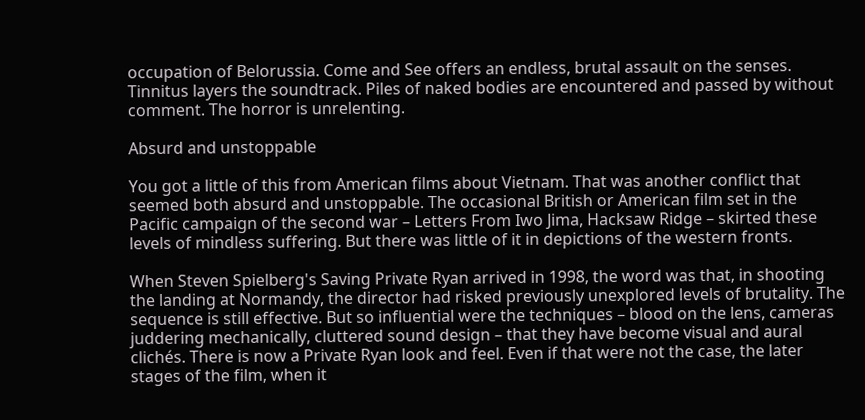occupation of Belorussia. Come and See offers an endless, brutal assault on the senses. Tinnitus layers the soundtrack. Piles of naked bodies are encountered and passed by without comment. The horror is unrelenting.

Absurd and unstoppable

You got a little of this from American films about Vietnam. That was another conflict that seemed both absurd and unstoppable. The occasional British or American film set in the Pacific campaign of the second war – Letters From Iwo Jima, Hacksaw Ridge – skirted these levels of mindless suffering. But there was little of it in depictions of the western fronts.

When Steven Spielberg's Saving Private Ryan arrived in 1998, the word was that, in shooting the landing at Normandy, the director had risked previously unexplored levels of brutality. The sequence is still effective. But so influential were the techniques – blood on the lens, cameras juddering mechanically, cluttered sound design – that they have become visual and aural clichés. There is now a Private Ryan look and feel. Even if that were not the case, the later stages of the film, when it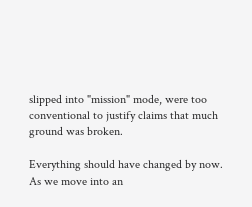slipped into "mission" mode, were too conventional to justify claims that much ground was broken.

Everything should have changed by now. As we move into an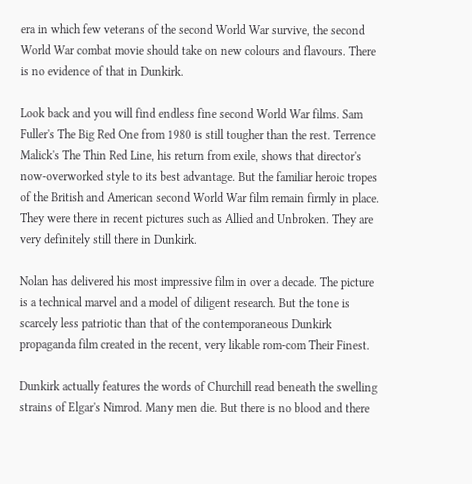era in which few veterans of the second World War survive, the second World War combat movie should take on new colours and flavours. There is no evidence of that in Dunkirk.

Look back and you will find endless fine second World War films. Sam Fuller's The Big Red One from 1980 is still tougher than the rest. Terrence Malick's The Thin Red Line, his return from exile, shows that director's now-overworked style to its best advantage. But the familiar heroic tropes of the British and American second World War film remain firmly in place. They were there in recent pictures such as Allied and Unbroken. They are very definitely still there in Dunkirk.

Nolan has delivered his most impressive film in over a decade. The picture is a technical marvel and a model of diligent research. But the tone is scarcely less patriotic than that of the contemporaneous Dunkirk propaganda film created in the recent, very likable rom-com Their Finest.

Dunkirk actually features the words of Churchill read beneath the swelling strains of Elgar's Nimrod. Many men die. But there is no blood and there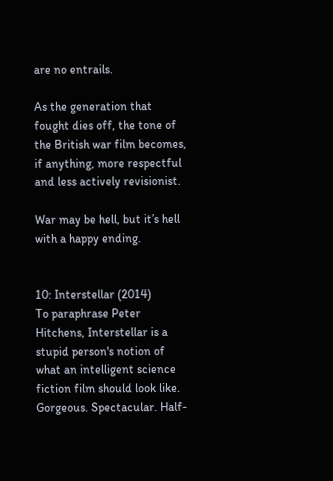are no entrails.

As the generation that fought dies off, the tone of the British war film becomes, if anything, more respectful and less actively revisionist.

War may be hell, but it’s hell with a happy ending.


10: Interstellar (2014)
To paraphrase Peter Hitchens, Interstellar is a stupid person's notion of what an intelligent science fiction film should look like. Gorgeous. Spectacular. Half-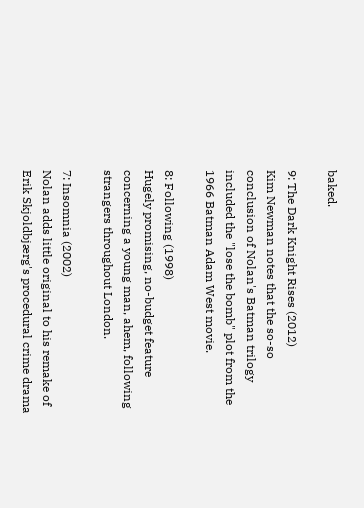baked.

9: The Dark Knight Rises (2012)
Kim Newman notes that the so-so conclusion of Nolan's Batman trilogy included the "lose the bomb" plot from the 1966 Batman Adam West movie.

8: Following (1998)
Hugely promising, no-budget feature concerning a young man, ahem, following strangers throughout London.

7: Insomnia (2002)
Nolan adds little original to his remake of Erik Skjoldbjærg's procedural crime drama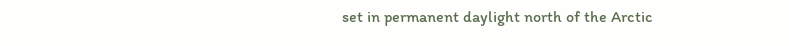set in permanent daylight north of the Arctic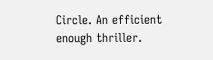Circle. An efficient enough thriller.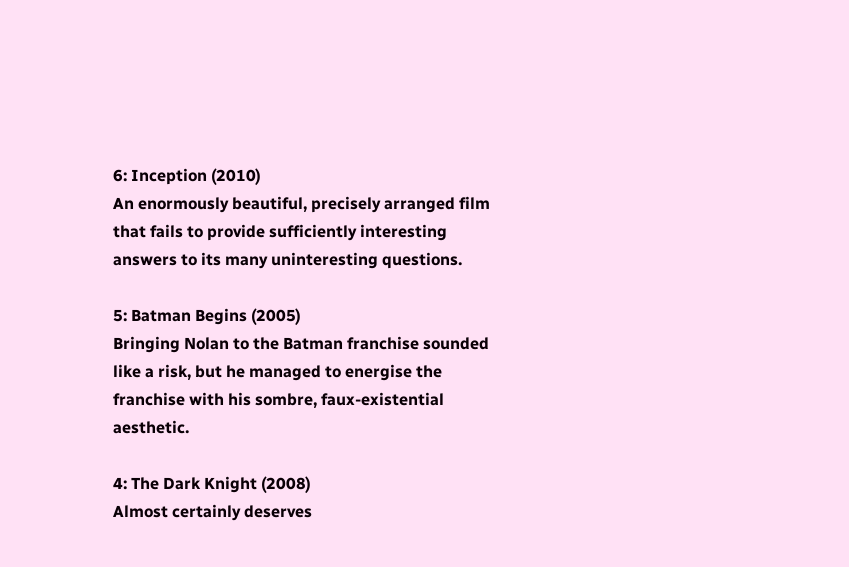6: Inception (2010)
An enormously beautiful, precisely arranged film that fails to provide sufficiently interesting answers to its many uninteresting questions.

5: Batman Begins (2005)
Bringing Nolan to the Batman franchise sounded like a risk, but he managed to energise the franchise with his sombre, faux-existential aesthetic.

4: The Dark Knight (2008)
Almost certainly deserves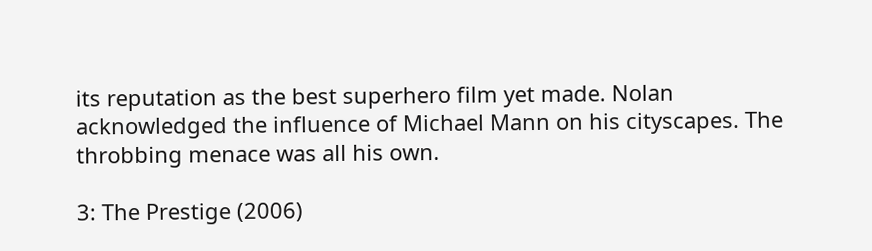its reputation as the best superhero film yet made. Nolan acknowledged the influence of Michael Mann on his cityscapes. The throbbing menace was all his own.

3: The Prestige (2006)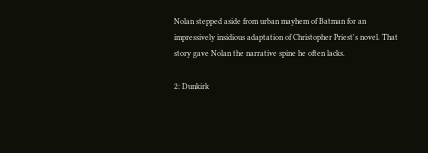Nolan stepped aside from urban mayhem of Batman for an impressively insidious adaptation of Christopher Priest's novel. That story gave Nolan the narrative spine he often lacks.

2: Dunkirk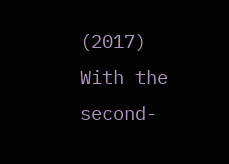(2017)
With the second-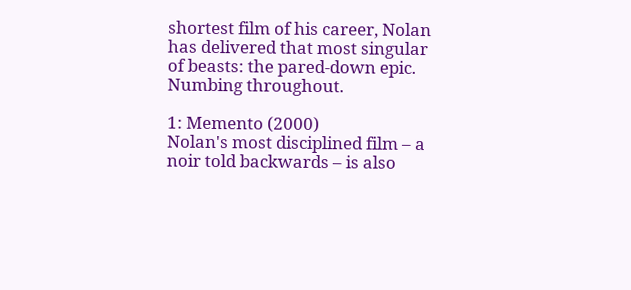shortest film of his career, Nolan has delivered that most singular of beasts: the pared-down epic. Numbing throughout.

1: Memento (2000)
Nolan's most disciplined film – a noir told backwards – is also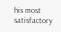his most satisfactory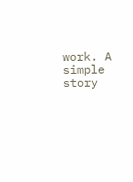work. A simple story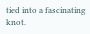tied into a fascinating knot.